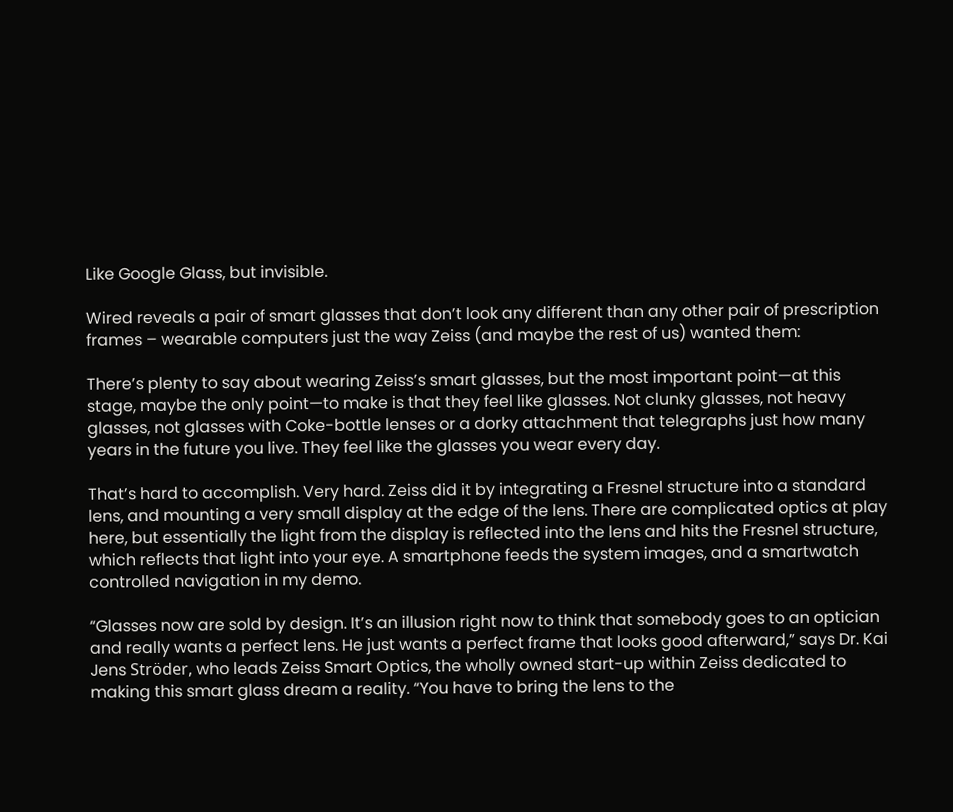Like Google Glass, but invisible.

Wired reveals a pair of smart glasses that don’t look any different than any other pair of prescription frames – wearable computers just the way Zeiss (and maybe the rest of us) wanted them:

There’s plenty to say about wearing Zeiss’s smart glasses, but the most important point—at this stage, maybe the only point—to make is that they feel like glasses. Not clunky glasses, not heavy glasses, not glasses with Coke-bottle lenses or a dorky attachment that telegraphs just how many years in the future you live. They feel like the glasses you wear every day.

That’s hard to accomplish. Very hard. Zeiss did it by integrating a Fresnel structure into a standard lens, and mounting a very small display at the edge of the lens. There are complicated optics at play here, but essentially the light from the display is reflected into the lens and hits the Fresnel structure, which reflects that light into your eye. A smartphone feeds the system images, and a smartwatch controlled navigation in my demo.

“Glasses now are sold by design. It’s an illusion right now to think that somebody goes to an optician and really wants a perfect lens. He just wants a perfect frame that looks good afterward,” says Dr. Kai Jens Ströder, who leads Zeiss Smart Optics, the wholly owned start-up within Zeiss dedicated to making this smart glass dream a reality. “You have to bring the lens to the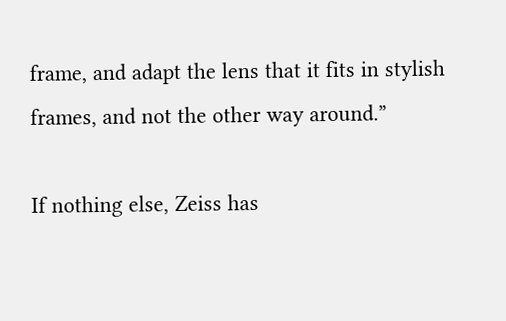frame, and adapt the lens that it fits in stylish frames, and not the other way around.”

If nothing else, Zeiss has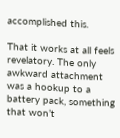accomplished this.

That it works at all feels revelatory. The only awkward attachment was a hookup to a battery pack, something that won’t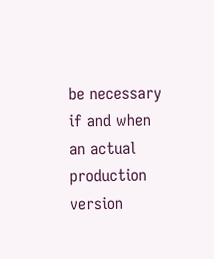be necessary if and when an actual production version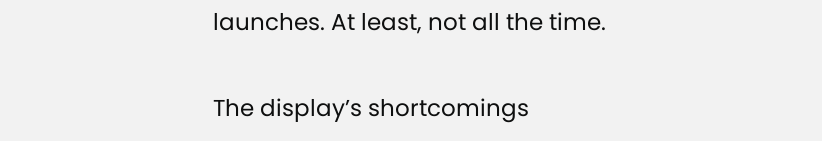launches. At least, not all the time.

The display’s shortcomings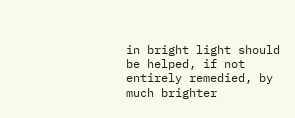in bright light should be helped, if not entirely remedied, by much brighter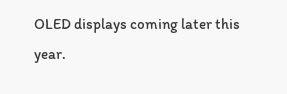OLED displays coming later this year.